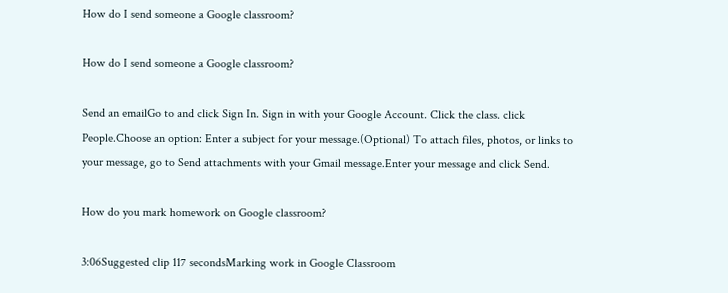How do I send someone a Google classroom?

How do I send someone a Google classroom?

Send an emailGo to and click Sign In. Sign in with your Google Account. Click the class. click People.Choose an option: Enter a subject for your message.(Optional) To attach files, photos, or links to your message, go to Send attachments with your Gmail message.Enter your message and click Send.

How do you mark homework on Google classroom?

3:06Suggested clip 117 secondsMarking work in Google Classroom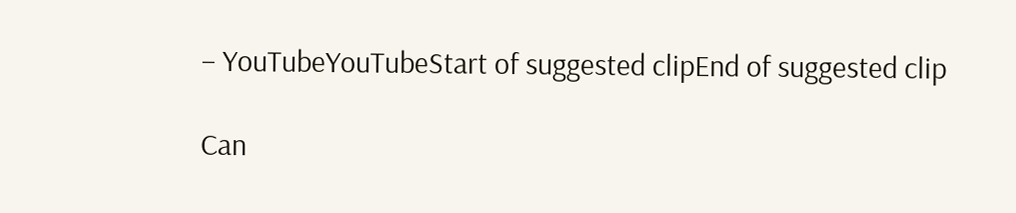– YouTubeYouTubeStart of suggested clipEnd of suggested clip

Can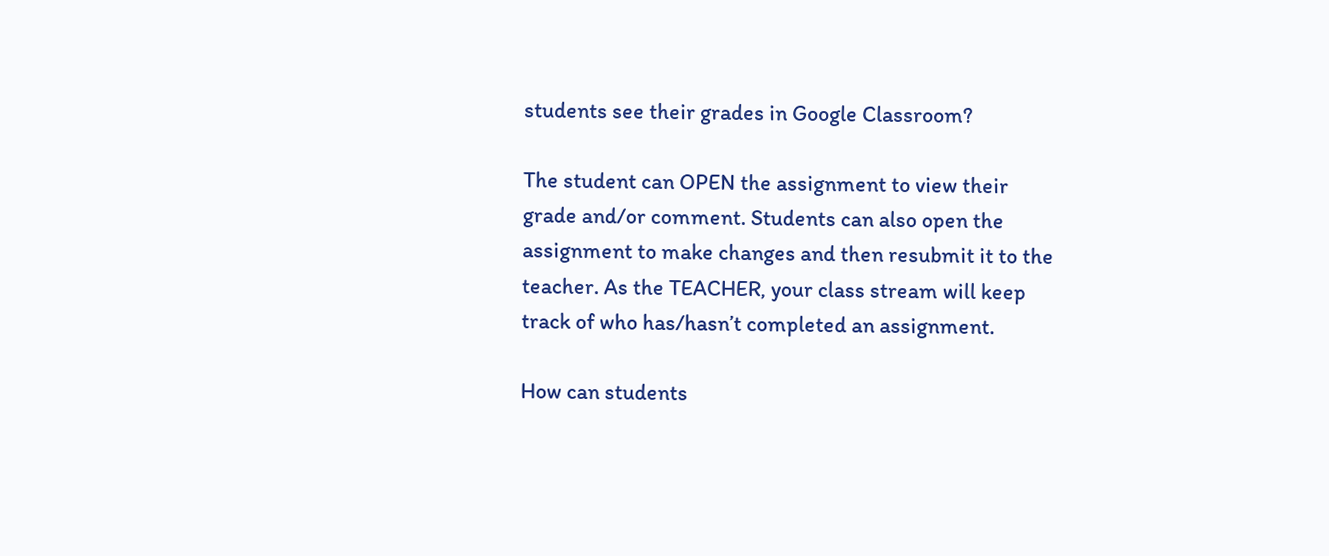students see their grades in Google Classroom?

The student can OPEN the assignment to view their grade and/or comment. Students can also open the assignment to make changes and then resubmit it to the teacher. As the TEACHER, your class stream will keep track of who has/hasn’t completed an assignment.

How can students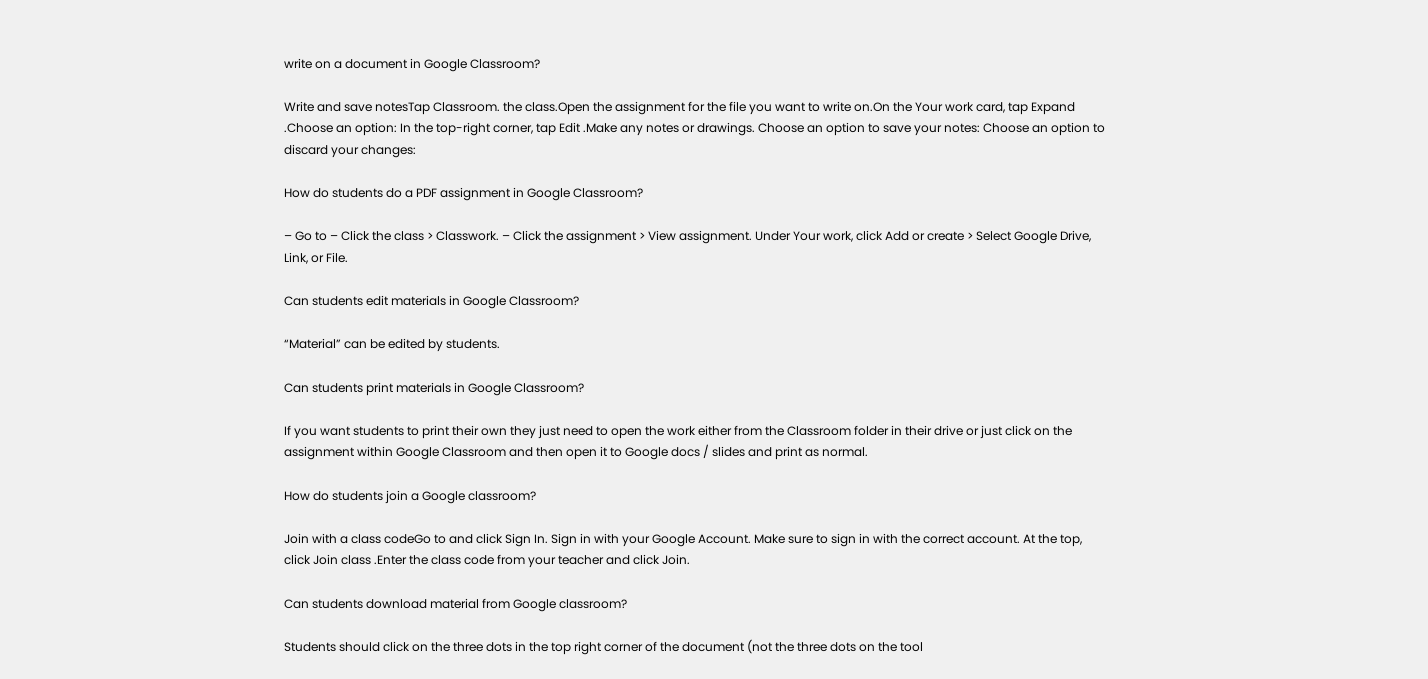write on a document in Google Classroom?

Write and save notesTap Classroom. the class.Open the assignment for the file you want to write on.On the Your work card, tap Expand .Choose an option: In the top-right corner, tap Edit .Make any notes or drawings. Choose an option to save your notes: Choose an option to discard your changes:

How do students do a PDF assignment in Google Classroom?

– Go to – Click the class > Classwork. – Click the assignment > View assignment. Under Your work, click Add or create > Select Google Drive, Link, or File.

Can students edit materials in Google Classroom?

“Material” can be edited by students.

Can students print materials in Google Classroom?

If you want students to print their own they just need to open the work either from the Classroom folder in their drive or just click on the assignment within Google Classroom and then open it to Google docs / slides and print as normal.

How do students join a Google classroom?

Join with a class codeGo to and click Sign In. Sign in with your Google Account. Make sure to sign in with the correct account. At the top, click Join class .Enter the class code from your teacher and click Join.

Can students download material from Google classroom?

Students should click on the three dots in the top right corner of the document (not the three dots on the tool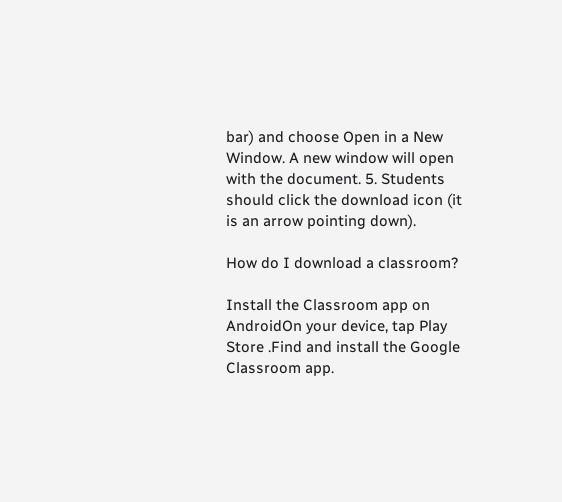bar) and choose Open in a New Window. A new window will open with the document. 5. Students should click the download icon (it is an arrow pointing down).

How do I download a classroom?

Install the Classroom app on AndroidOn your device, tap Play Store .Find and install the Google Classroom app.